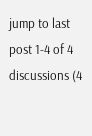jump to last post 1-4 of 4 discussions (4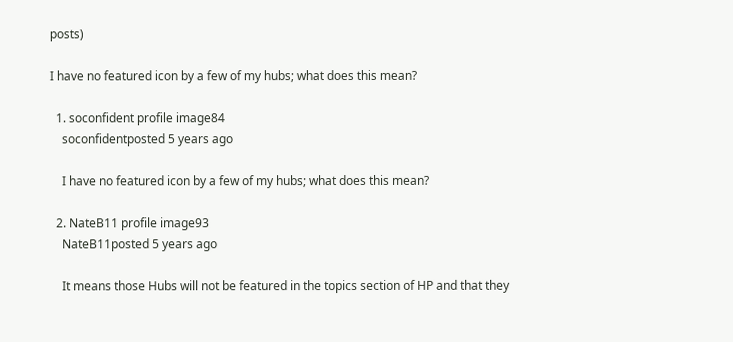posts)

I have no featured icon by a few of my hubs; what does this mean?

  1. soconfident profile image84
    soconfidentposted 5 years ago

    I have no featured icon by a few of my hubs; what does this mean?

  2. NateB11 profile image93
    NateB11posted 5 years ago

    It means those Hubs will not be featured in the topics section of HP and that they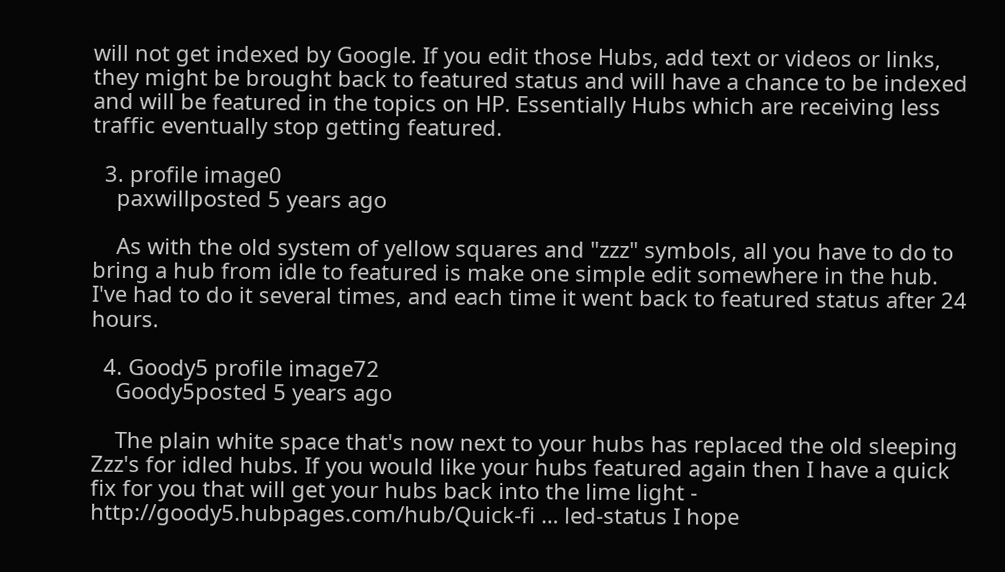will not get indexed by Google. If you edit those Hubs, add text or videos or links, they might be brought back to featured status and will have a chance to be indexed and will be featured in the topics on HP. Essentially Hubs which are receiving less traffic eventually stop getting featured.

  3. profile image0
    paxwillposted 5 years ago

    As with the old system of yellow squares and "zzz" symbols, all you have to do to bring a hub from idle to featured is make one simple edit somewhere in the hub.  I've had to do it several times, and each time it went back to featured status after 24 hours.

  4. Goody5 profile image72
    Goody5posted 5 years ago

    The plain white space that's now next to your hubs has replaced the old sleeping Zzz's for idled hubs. If you would like your hubs featured again then I have a quick fix for you that will get your hubs back into the lime light - http://goody5.hubpages.com/hub/Quick-fi … led-status I hope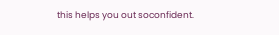this helps you out soconfident.